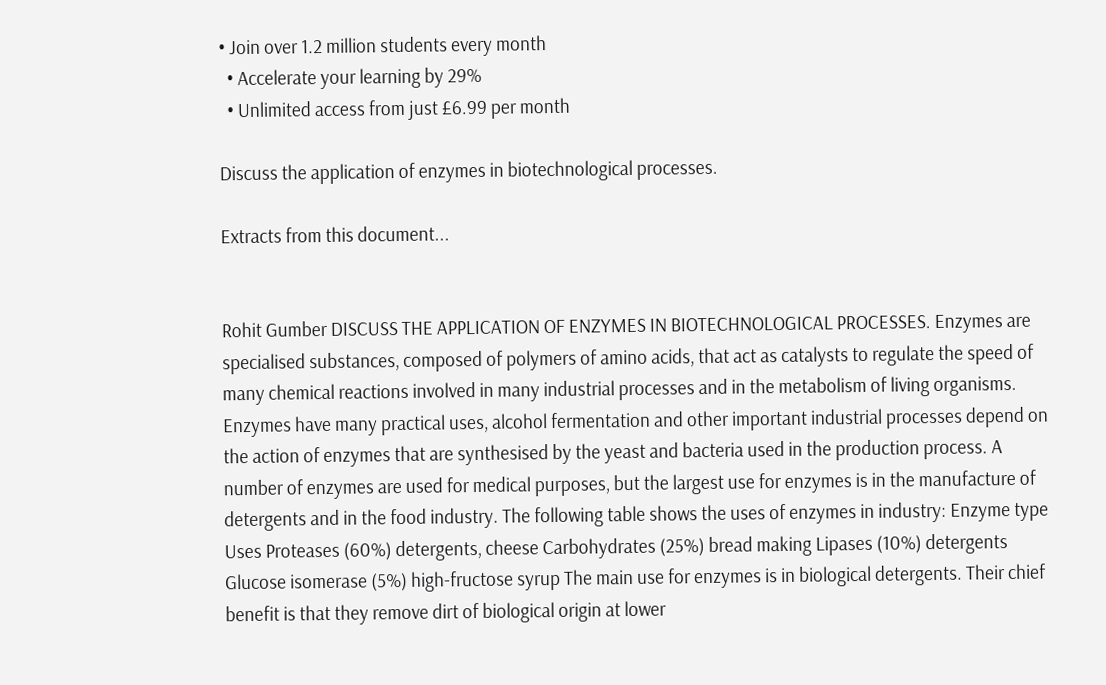• Join over 1.2 million students every month
  • Accelerate your learning by 29%
  • Unlimited access from just £6.99 per month

Discuss the application of enzymes in biotechnological processes.

Extracts from this document...


Rohit Gumber DISCUSS THE APPLICATION OF ENZYMES IN BIOTECHNOLOGICAL PROCESSES. Enzymes are specialised substances, composed of polymers of amino acids, that act as catalysts to regulate the speed of many chemical reactions involved in many industrial processes and in the metabolism of living organisms. Enzymes have many practical uses, alcohol fermentation and other important industrial processes depend on the action of enzymes that are synthesised by the yeast and bacteria used in the production process. A number of enzymes are used for medical purposes, but the largest use for enzymes is in the manufacture of detergents and in the food industry. The following table shows the uses of enzymes in industry: Enzyme type Uses Proteases (60%) detergents, cheese Carbohydrates (25%) bread making Lipases (10%) detergents Glucose isomerase (5%) high-fructose syrup The main use for enzymes is in biological detergents. Their chief benefit is that they remove dirt of biological origin at lower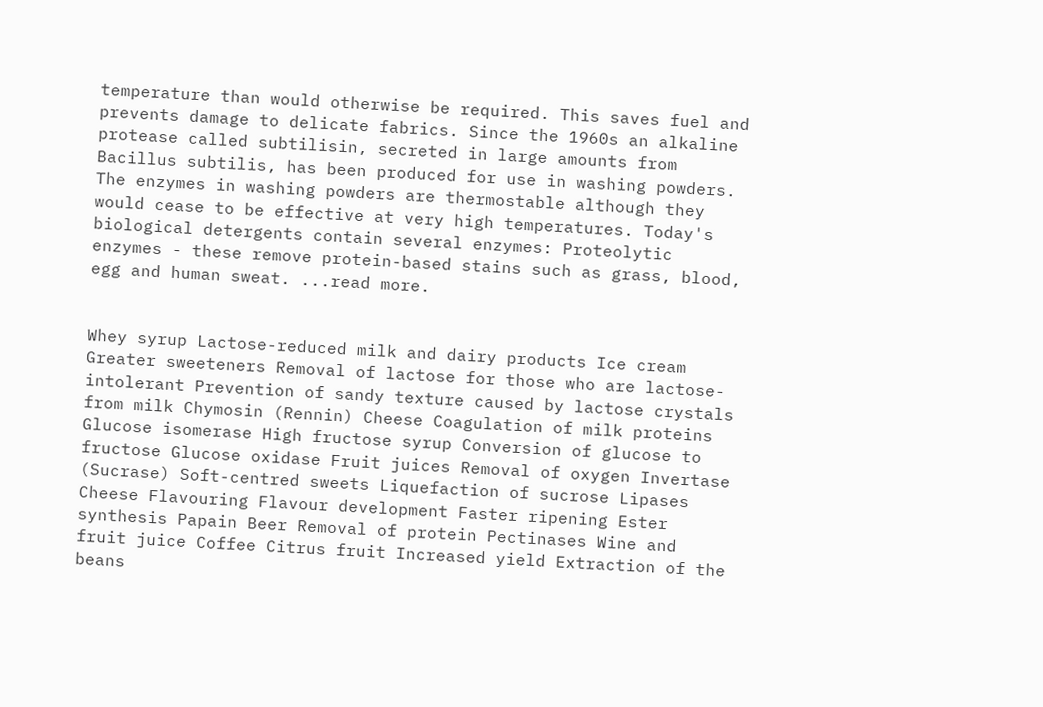temperature than would otherwise be required. This saves fuel and prevents damage to delicate fabrics. Since the 1960s an alkaline protease called subtilisin, secreted in large amounts from Bacillus subtilis, has been produced for use in washing powders. The enzymes in washing powders are thermostable although they would cease to be effective at very high temperatures. Today's biological detergents contain several enzymes: Proteolytic enzymes - these remove protein-based stains such as grass, blood, egg and human sweat. ...read more.


Whey syrup Lactose-reduced milk and dairy products Ice cream Greater sweeteners Removal of lactose for those who are lactose-intolerant Prevention of sandy texture caused by lactose crystals from milk Chymosin (Rennin) Cheese Coagulation of milk proteins Glucose isomerase High fructose syrup Conversion of glucose to fructose Glucose oxidase Fruit juices Removal of oxygen Invertase (Sucrase) Soft-centred sweets Liquefaction of sucrose Lipases Cheese Flavouring Flavour development Faster ripening Ester synthesis Papain Beer Removal of protein Pectinases Wine and fruit juice Coffee Citrus fruit Increased yield Extraction of the beans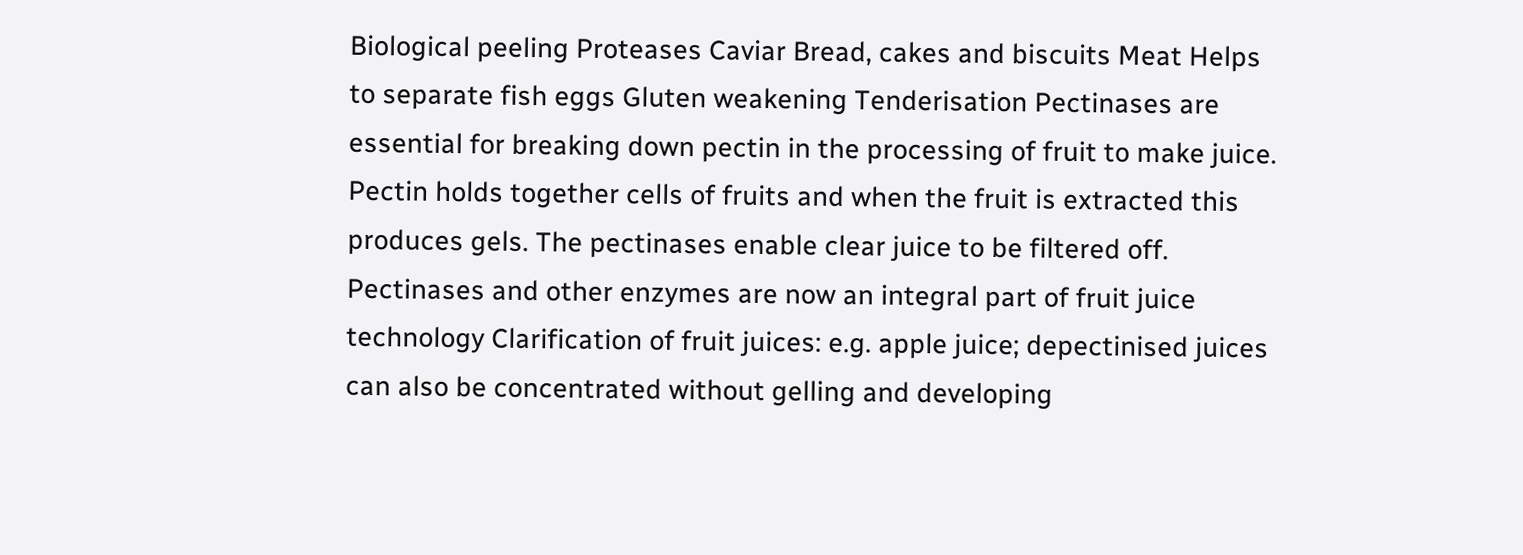Biological peeling Proteases Caviar Bread, cakes and biscuits Meat Helps to separate fish eggs Gluten weakening Tenderisation Pectinases are essential for breaking down pectin in the processing of fruit to make juice. Pectin holds together cells of fruits and when the fruit is extracted this produces gels. The pectinases enable clear juice to be filtered off. Pectinases and other enzymes are now an integral part of fruit juice technology Clarification of fruit juices: e.g. apple juice; depectinised juices can also be concentrated without gelling and developing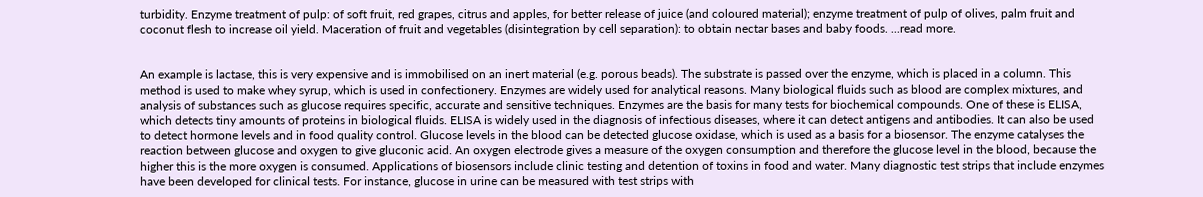turbidity. Enzyme treatment of pulp: of soft fruit, red grapes, citrus and apples, for better release of juice (and coloured material); enzyme treatment of pulp of olives, palm fruit and coconut flesh to increase oil yield. Maceration of fruit and vegetables (disintegration by cell separation): to obtain nectar bases and baby foods. ...read more.


An example is lactase, this is very expensive and is immobilised on an inert material (e.g. porous beads). The substrate is passed over the enzyme, which is placed in a column. This method is used to make whey syrup, which is used in confectionery. Enzymes are widely used for analytical reasons. Many biological fluids such as blood are complex mixtures, and analysis of substances such as glucose requires specific, accurate and sensitive techniques. Enzymes are the basis for many tests for biochemical compounds. One of these is ELISA, which detects tiny amounts of proteins in biological fluids. ELISA is widely used in the diagnosis of infectious diseases, where it can detect antigens and antibodies. It can also be used to detect hormone levels and in food quality control. Glucose levels in the blood can be detected glucose oxidase, which is used as a basis for a biosensor. The enzyme catalyses the reaction between glucose and oxygen to give gluconic acid. An oxygen electrode gives a measure of the oxygen consumption and therefore the glucose level in the blood, because the higher this is the more oxygen is consumed. Applications of biosensors include clinic testing and detention of toxins in food and water. Many diagnostic test strips that include enzymes have been developed for clinical tests. For instance, glucose in urine can be measured with test strips with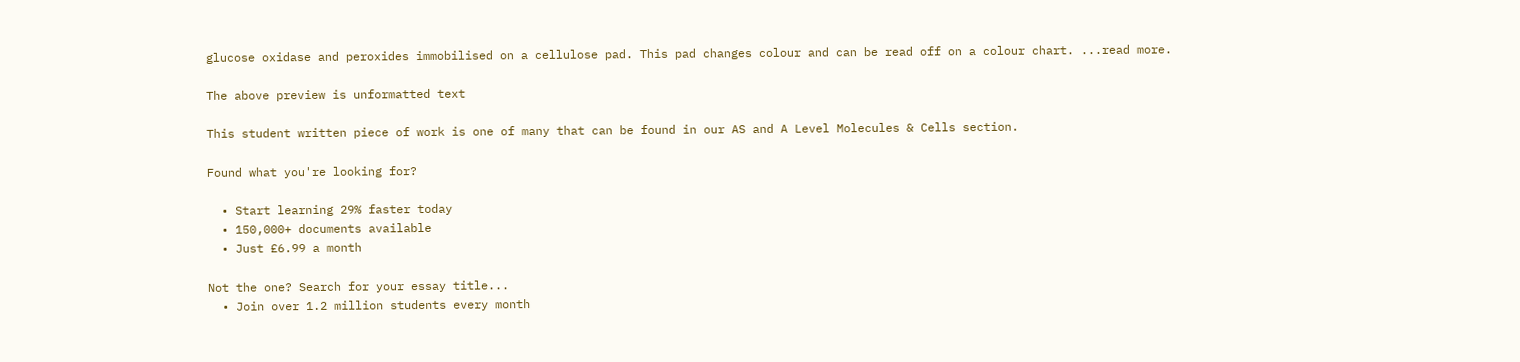glucose oxidase and peroxides immobilised on a cellulose pad. This pad changes colour and can be read off on a colour chart. ...read more.

The above preview is unformatted text

This student written piece of work is one of many that can be found in our AS and A Level Molecules & Cells section.

Found what you're looking for?

  • Start learning 29% faster today
  • 150,000+ documents available
  • Just £6.99 a month

Not the one? Search for your essay title...
  • Join over 1.2 million students every month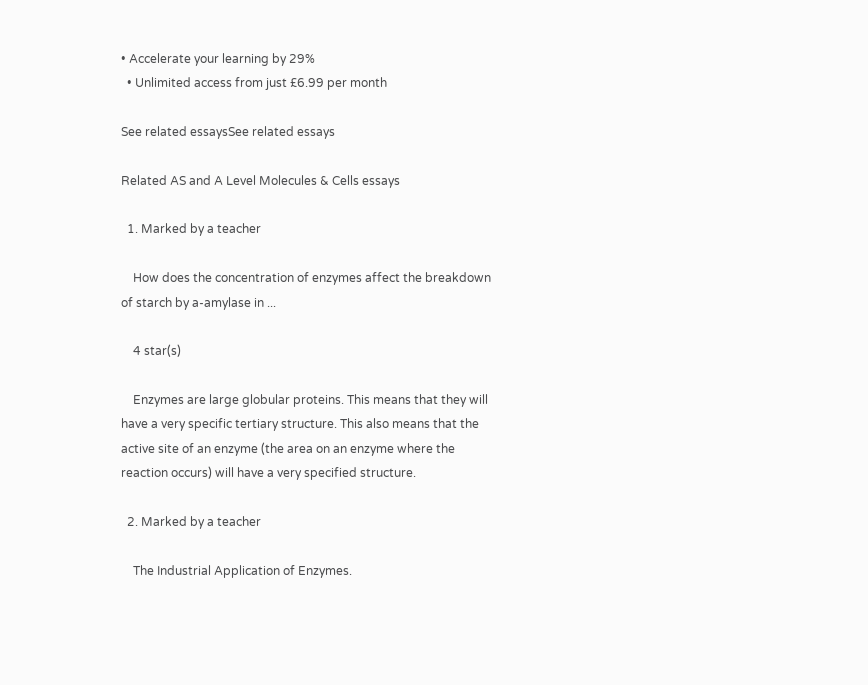• Accelerate your learning by 29%
  • Unlimited access from just £6.99 per month

See related essaysSee related essays

Related AS and A Level Molecules & Cells essays

  1. Marked by a teacher

    How does the concentration of enzymes affect the breakdown of starch by a-amylase in ...

    4 star(s)

    Enzymes are large globular proteins. This means that they will have a very specific tertiary structure. This also means that the active site of an enzyme (the area on an enzyme where the reaction occurs) will have a very specified structure.

  2. Marked by a teacher

    The Industrial Application of Enzymes.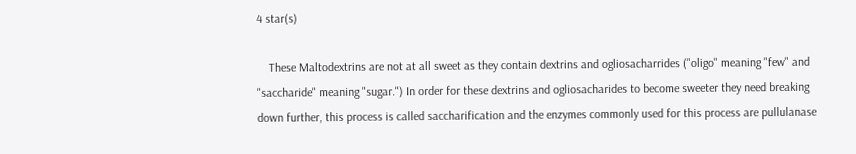4 star(s)

    These Maltodextrins are not at all sweet as they contain dextrins and ogliosacharrides ("oligo" meaning "few" and "saccharide" meaning "sugar.") In order for these dextrins and ogliosacharides to become sweeter they need breaking down further, this process is called saccharification and the enzymes commonly used for this process are pullulanase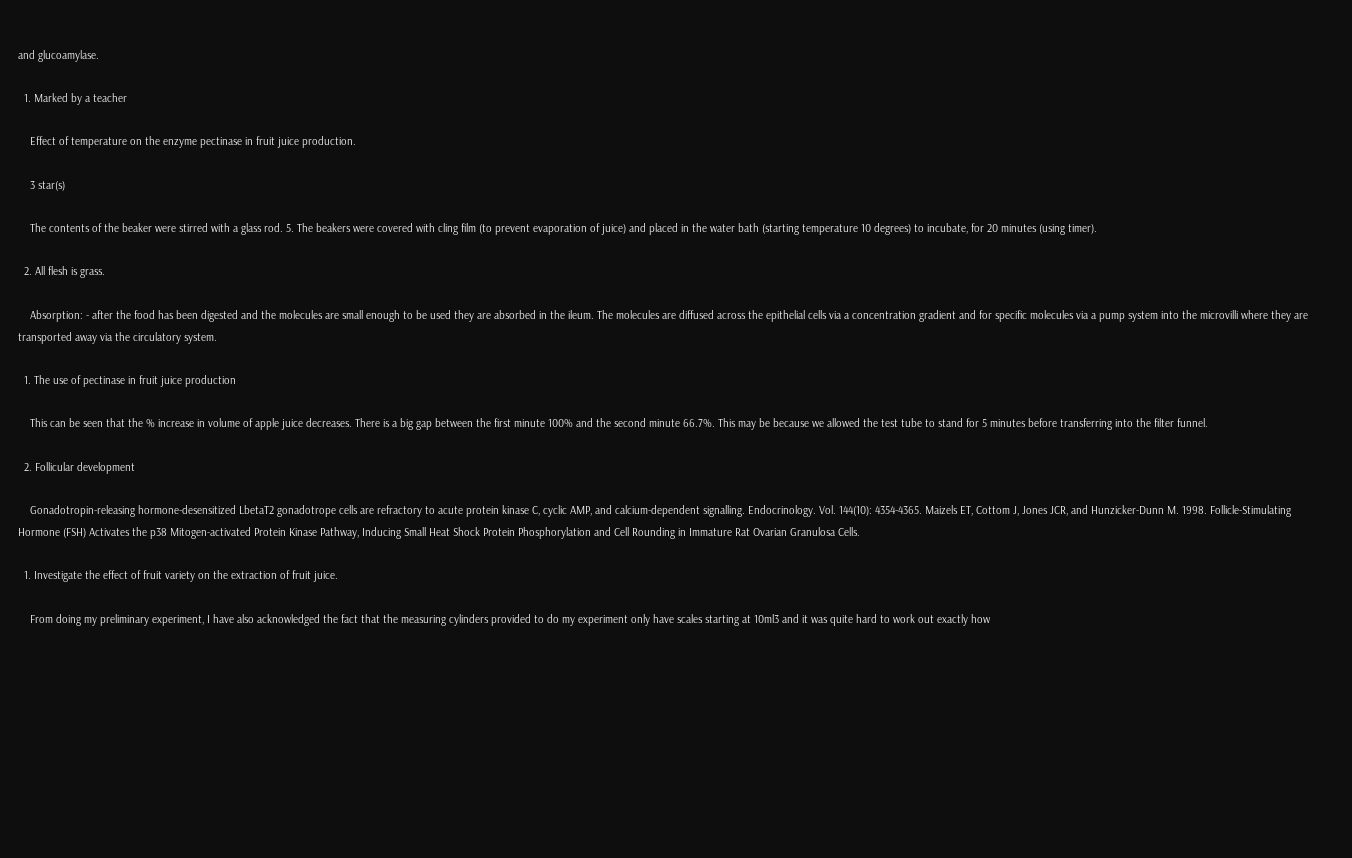and glucoamylase.

  1. Marked by a teacher

    Effect of temperature on the enzyme pectinase in fruit juice production.

    3 star(s)

    The contents of the beaker were stirred with a glass rod. 5. The beakers were covered with cling film (to prevent evaporation of juice) and placed in the water bath (starting temperature 10 degrees) to incubate, for 20 minutes (using timer).

  2. All flesh is grass.

    Absorption: - after the food has been digested and the molecules are small enough to be used they are absorbed in the ileum. The molecules are diffused across the epithelial cells via a concentration gradient and for specific molecules via a pump system into the microvilli where they are transported away via the circulatory system.

  1. The use of pectinase in fruit juice production

    This can be seen that the % increase in volume of apple juice decreases. There is a big gap between the first minute 100% and the second minute 66.7%. This may be because we allowed the test tube to stand for 5 minutes before transferring into the filter funnel.

  2. Follicular development

    Gonadotropin-releasing hormone-desensitized LbetaT2 gonadotrope cells are refractory to acute protein kinase C, cyclic AMP, and calcium-dependent signalling. Endocrinology. Vol. 144(10): 4354-4365. Maizels ET, Cottom J, Jones JCR, and Hunzicker-Dunn M. 1998. Follicle-Stimulating Hormone (FSH) Activates the p38 Mitogen-activated Protein Kinase Pathway, Inducing Small Heat Shock Protein Phosphorylation and Cell Rounding in Immature Rat Ovarian Granulosa Cells.

  1. Investigate the effect of fruit variety on the extraction of fruit juice.

    From doing my preliminary experiment, I have also acknowledged the fact that the measuring cylinders provided to do my experiment only have scales starting at 10ml3 and it was quite hard to work out exactly how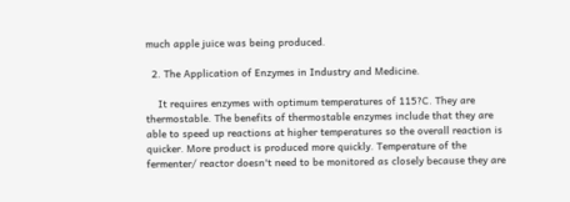much apple juice was being produced.

  2. The Application of Enzymes in Industry and Medicine.

    It requires enzymes with optimum temperatures of 115?C. They are thermostable. The benefits of thermostable enzymes include that they are able to speed up reactions at higher temperatures so the overall reaction is quicker. More product is produced more quickly. Temperature of the fermenter/ reactor doesn't need to be monitored as closely because they are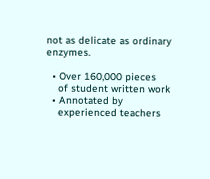not as delicate as ordinary enzymes.

  • Over 160,000 pieces
    of student written work
  • Annotated by
    experienced teachers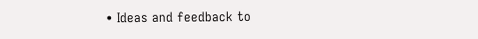• Ideas and feedback to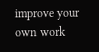improve your own work